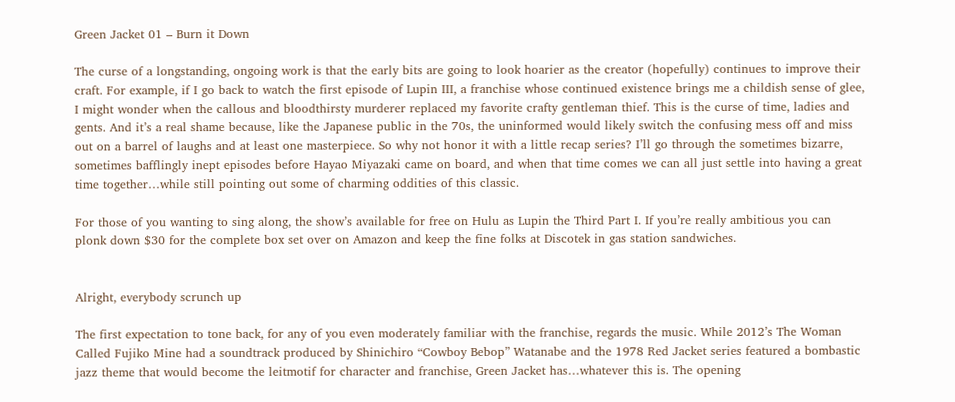Green Jacket 01 – Burn it Down

The curse of a longstanding, ongoing work is that the early bits are going to look hoarier as the creator (hopefully) continues to improve their craft. For example, if I go back to watch the first episode of Lupin III, a franchise whose continued existence brings me a childish sense of glee, I might wonder when the callous and bloodthirsty murderer replaced my favorite crafty gentleman thief. This is the curse of time, ladies and gents. And it’s a real shame because, like the Japanese public in the 70s, the uninformed would likely switch the confusing mess off and miss out on a barrel of laughs and at least one masterpiece. So why not honor it with a little recap series? I’ll go through the sometimes bizarre, sometimes bafflingly inept episodes before Hayao Miyazaki came on board, and when that time comes we can all just settle into having a great time together…while still pointing out some of charming oddities of this classic.

For those of you wanting to sing along, the show’s available for free on Hulu as Lupin the Third Part I. If you’re really ambitious you can plonk down $30 for the complete box set over on Amazon and keep the fine folks at Discotek in gas station sandwiches.


Alright, everybody scrunch up

The first expectation to tone back, for any of you even moderately familiar with the franchise, regards the music. While 2012’s The Woman Called Fujiko Mine had a soundtrack produced by Shinichiro “Cowboy Bebop” Watanabe and the 1978 Red Jacket series featured a bombastic jazz theme that would become the leitmotif for character and franchise, Green Jacket has…whatever this is. The opening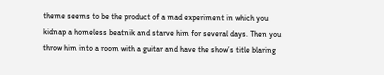theme seems to be the product of a mad experiment in which you kidnap a homeless beatnik and starve him for several days. Then you throw him into a room with a guitar and have the show’s title blaring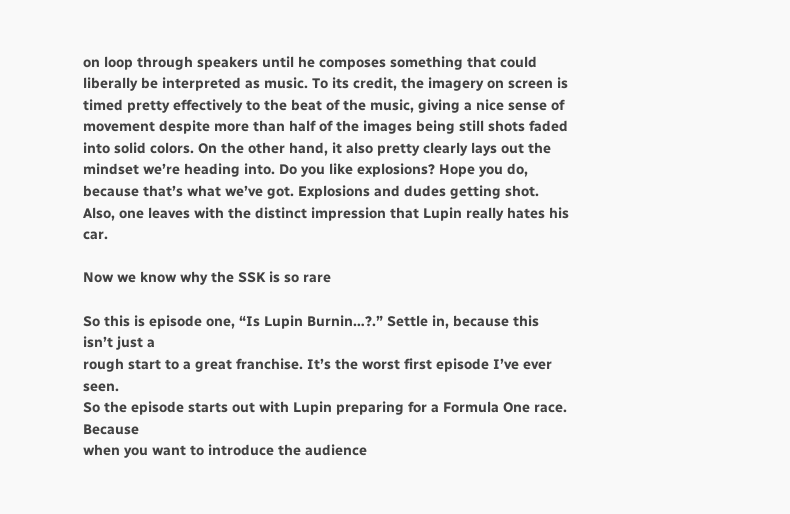on loop through speakers until he composes something that could liberally be interpreted as music. To its credit, the imagery on screen is timed pretty effectively to the beat of the music, giving a nice sense of movement despite more than half of the images being still shots faded into solid colors. On the other hand, it also pretty clearly lays out the mindset we’re heading into. Do you like explosions? Hope you do, because that’s what we’ve got. Explosions and dudes getting shot. Also, one leaves with the distinct impression that Lupin really hates his car.

Now we know why the SSK is so rare

So this is episode one, “Is Lupin Burnin…?.” Settle in, because this isn’t just a
rough start to a great franchise. It’s the worst first episode I’ve ever seen.
So the episode starts out with Lupin preparing for a Formula One race. Because
when you want to introduce the audience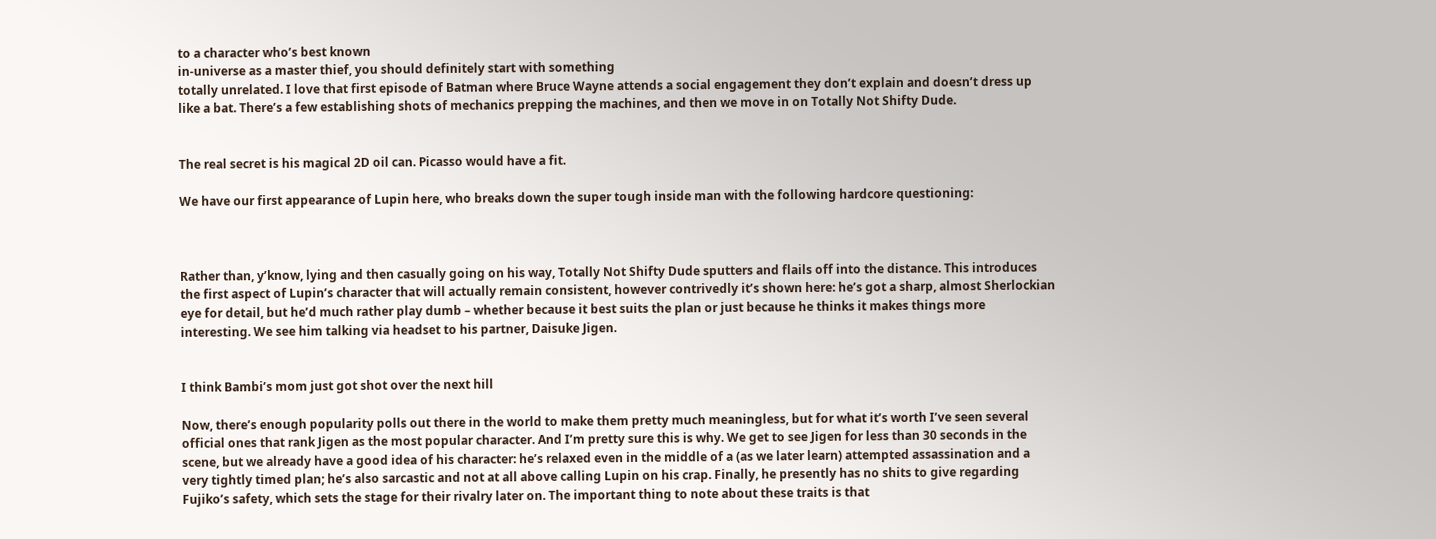to a character who’s best known
in-universe as a master thief, you should definitely start with something
totally unrelated. I love that first episode of Batman where Bruce Wayne attends a social engagement they don’t explain and doesn’t dress up like a bat. There’s a few establishing shots of mechanics prepping the machines, and then we move in on Totally Not Shifty Dude.


The real secret is his magical 2D oil can. Picasso would have a fit.

We have our first appearance of Lupin here, who breaks down the super tough inside man with the following hardcore questioning:



Rather than, y’know, lying and then casually going on his way, Totally Not Shifty Dude sputters and flails off into the distance. This introduces the first aspect of Lupin’s character that will actually remain consistent, however contrivedly it’s shown here: he’s got a sharp, almost Sherlockian eye for detail, but he’d much rather play dumb – whether because it best suits the plan or just because he thinks it makes things more interesting. We see him talking via headset to his partner, Daisuke Jigen.


I think Bambi’s mom just got shot over the next hill

Now, there’s enough popularity polls out there in the world to make them pretty much meaningless, but for what it’s worth I’ve seen several official ones that rank Jigen as the most popular character. And I’m pretty sure this is why. We get to see Jigen for less than 30 seconds in the scene, but we already have a good idea of his character: he’s relaxed even in the middle of a (as we later learn) attempted assassination and a very tightly timed plan; he’s also sarcastic and not at all above calling Lupin on his crap. Finally, he presently has no shits to give regarding Fujiko’s safety, which sets the stage for their rivalry later on. The important thing to note about these traits is that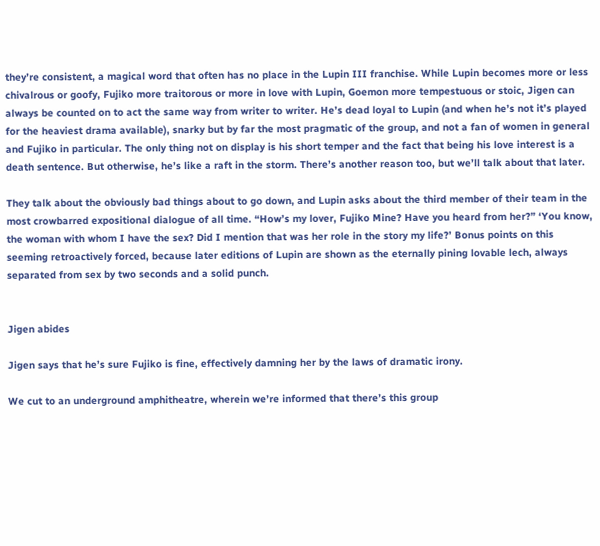they’re consistent, a magical word that often has no place in the Lupin III franchise. While Lupin becomes more or less chivalrous or goofy, Fujiko more traitorous or more in love with Lupin, Goemon more tempestuous or stoic, Jigen can always be counted on to act the same way from writer to writer. He’s dead loyal to Lupin (and when he’s not it’s played for the heaviest drama available), snarky but by far the most pragmatic of the group, and not a fan of women in general and Fujiko in particular. The only thing not on display is his short temper and the fact that being his love interest is a death sentence. But otherwise, he’s like a raft in the storm. There’s another reason too, but we’ll talk about that later.

They talk about the obviously bad things about to go down, and Lupin asks about the third member of their team in the most crowbarred expositional dialogue of all time. “How’s my lover, Fujiko Mine? Have you heard from her?” ‘You know, the woman with whom I have the sex? Did I mention that was her role in the story my life?’ Bonus points on this seeming retroactively forced, because later editions of Lupin are shown as the eternally pining lovable lech, always separated from sex by two seconds and a solid punch.


Jigen abides

Jigen says that he’s sure Fujiko is fine, effectively damning her by the laws of dramatic irony.

We cut to an underground amphitheatre, wherein we’re informed that there’s this group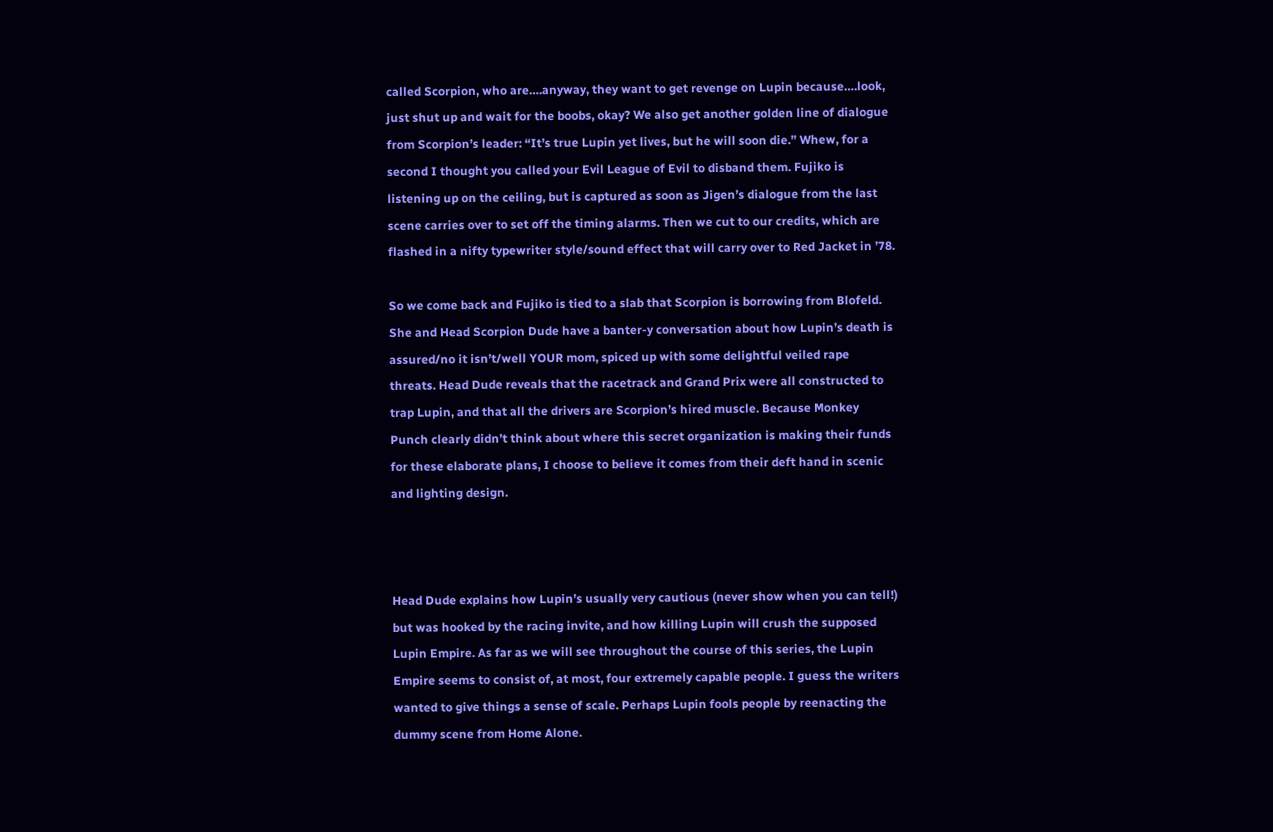called Scorpion, who are….anyway, they want to get revenge on Lupin because….look, just shut up and wait for the boobs, okay? We also get another golden line of dialogue from Scorpion’s leader: “It’s true Lupin yet lives, but he will soon die.” Whew, for a second I thought you called your Evil League of Evil to disband them. Fujiko is listening up on the ceiling, but is captured as soon as Jigen’s dialogue from the last scene carries over to set off the timing alarms. Then we cut to our credits, which are flashed in a nifty typewriter style/sound effect that will carry over to Red Jacket in ’78.

So we come back and Fujiko is tied to a slab that Scorpion is borrowing from Blofeld. She and Head Scorpion Dude have a banter-y conversation about how Lupin’s death is assured/no it isn’t/well YOUR mom, spiced up with some delightful veiled rape threats. Head Dude reveals that the racetrack and Grand Prix were all constructed to trap Lupin, and that all the drivers are Scorpion’s hired muscle. Because Monkey Punch clearly didn’t think about where this secret organization is making their funds for these elaborate plans, I choose to believe it comes from their deft hand in scenic and lighting design.



Head Dude explains how Lupin’s usually very cautious (never show when you can tell!) but was hooked by the racing invite, and how killing Lupin will crush the supposed Lupin Empire. As far as we will see throughout the course of this series, the Lupin Empire seems to consist of, at most, four extremely capable people. I guess the writers wanted to give things a sense of scale. Perhaps Lupin fools people by reenacting the dummy scene from Home Alone.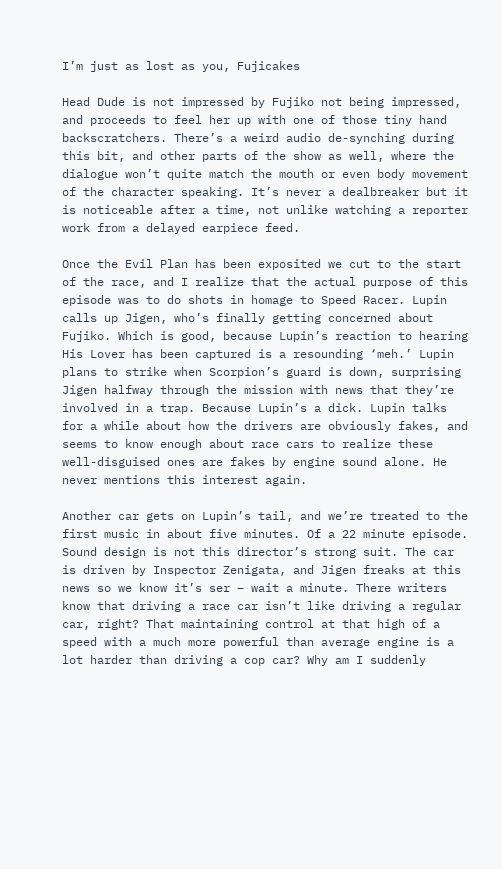I’m just as lost as you, Fujicakes

Head Dude is not impressed by Fujiko not being impressed, and proceeds to feel her up with one of those tiny hand backscratchers. There’s a weird audio de-synching during this bit, and other parts of the show as well, where the dialogue won’t quite match the mouth or even body movement of the character speaking. It’s never a dealbreaker but it is noticeable after a time, not unlike watching a reporter work from a delayed earpiece feed.

Once the Evil Plan has been exposited we cut to the start of the race, and I realize that the actual purpose of this episode was to do shots in homage to Speed Racer. Lupin calls up Jigen, who’s finally getting concerned about Fujiko. Which is good, because Lupin’s reaction to hearing His Lover has been captured is a resounding ‘meh.’ Lupin plans to strike when Scorpion’s guard is down, surprising Jigen halfway through the mission with news that they’re involved in a trap. Because Lupin’s a dick. Lupin talks for a while about how the drivers are obviously fakes, and seems to know enough about race cars to realize these well-disguised ones are fakes by engine sound alone. He never mentions this interest again.

Another car gets on Lupin’s tail, and we’re treated to the first music in about five minutes. Of a 22 minute episode. Sound design is not this director’s strong suit. The car is driven by Inspector Zenigata, and Jigen freaks at this news so we know it’s ser – wait a minute. There writers know that driving a race car isn’t like driving a regular car, right? That maintaining control at that high of a speed with a much more powerful than average engine is a lot harder than driving a cop car? Why am I suddenly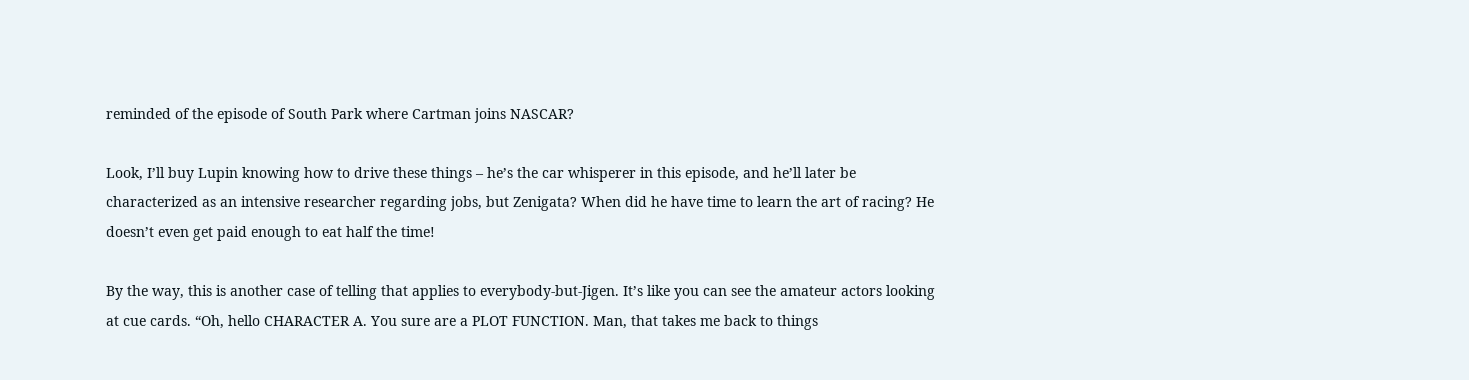reminded of the episode of South Park where Cartman joins NASCAR?

Look, I’ll buy Lupin knowing how to drive these things – he’s the car whisperer in this episode, and he’ll later be characterized as an intensive researcher regarding jobs, but Zenigata? When did he have time to learn the art of racing? He doesn’t even get paid enough to eat half the time!

By the way, this is another case of telling that applies to everybody-but-Jigen. It’s like you can see the amateur actors looking at cue cards. “Oh, hello CHARACTER A. You sure are a PLOT FUNCTION. Man, that takes me back to things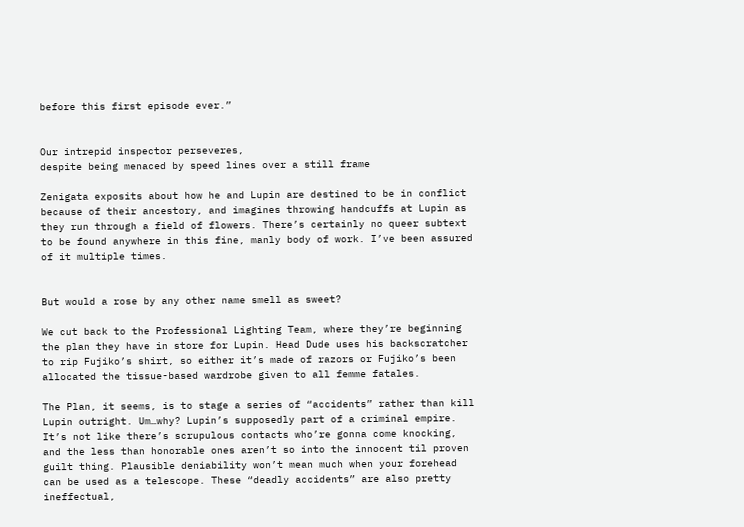before this first episode ever.”


Our intrepid inspector perseveres,
despite being menaced by speed lines over a still frame

Zenigata exposits about how he and Lupin are destined to be in conflict because of their ancestory, and imagines throwing handcuffs at Lupin as they run through a field of flowers. There’s certainly no queer subtext to be found anywhere in this fine, manly body of work. I’ve been assured of it multiple times.


But would a rose by any other name smell as sweet?

We cut back to the Professional Lighting Team, where they’re beginning the plan they have in store for Lupin. Head Dude uses his backscratcher to rip Fujiko’s shirt, so either it’s made of razors or Fujiko’s been allocated the tissue-based wardrobe given to all femme fatales.

The Plan, it seems, is to stage a series of “accidents” rather than kill Lupin outright. Um…why? Lupin’s supposedly part of a criminal empire. It’s not like there’s scrupulous contacts who’re gonna come knocking, and the less than honorable ones aren’t so into the innocent til proven guilt thing. Plausible deniability won’t mean much when your forehead can be used as a telescope. These “deadly accidents” are also pretty ineffectual,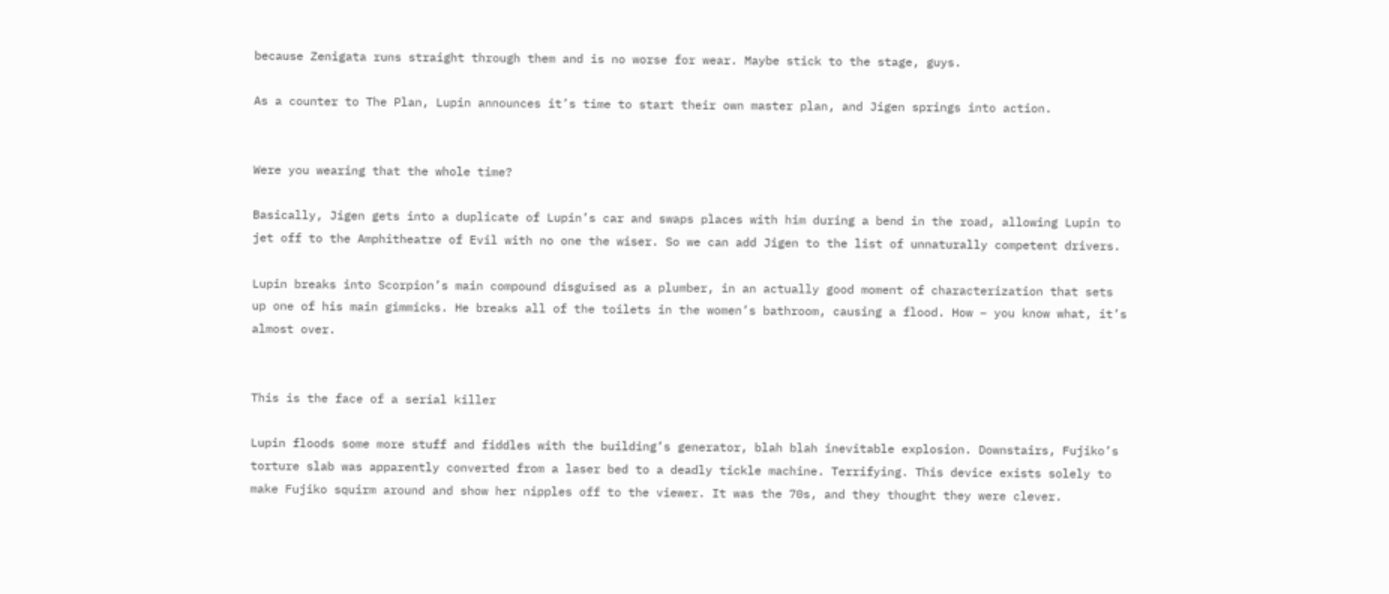because Zenigata runs straight through them and is no worse for wear. Maybe stick to the stage, guys.

As a counter to The Plan, Lupin announces it’s time to start their own master plan, and Jigen springs into action.


Were you wearing that the whole time?

Basically, Jigen gets into a duplicate of Lupin’s car and swaps places with him during a bend in the road, allowing Lupin to jet off to the Amphitheatre of Evil with no one the wiser. So we can add Jigen to the list of unnaturally competent drivers.

Lupin breaks into Scorpion’s main compound disguised as a plumber, in an actually good moment of characterization that sets up one of his main gimmicks. He breaks all of the toilets in the women’s bathroom, causing a flood. How – you know what, it’s almost over.


This is the face of a serial killer

Lupin floods some more stuff and fiddles with the building’s generator, blah blah inevitable explosion. Downstairs, Fujiko’s torture slab was apparently converted from a laser bed to a deadly tickle machine. Terrifying. This device exists solely to make Fujiko squirm around and show her nipples off to the viewer. It was the 70s, and they thought they were clever.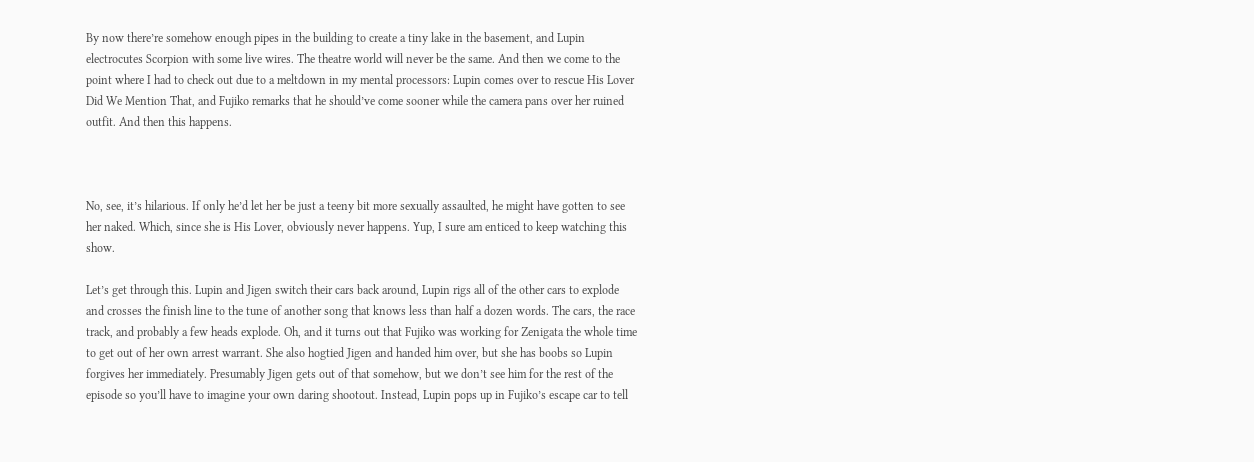By now there’re somehow enough pipes in the building to create a tiny lake in the basement, and Lupin electrocutes Scorpion with some live wires. The theatre world will never be the same. And then we come to the point where I had to check out due to a meltdown in my mental processors: Lupin comes over to rescue His Lover Did We Mention That, and Fujiko remarks that he should’ve come sooner while the camera pans over her ruined outfit. And then this happens.



No, see, it’s hilarious. If only he’d let her be just a teeny bit more sexually assaulted, he might have gotten to see her naked. Which, since she is His Lover, obviously never happens. Yup, I sure am enticed to keep watching this show.

Let’s get through this. Lupin and Jigen switch their cars back around, Lupin rigs all of the other cars to explode and crosses the finish line to the tune of another song that knows less than half a dozen words. The cars, the race track, and probably a few heads explode. Oh, and it turns out that Fujiko was working for Zenigata the whole time to get out of her own arrest warrant. She also hogtied Jigen and handed him over, but she has boobs so Lupin forgives her immediately. Presumably Jigen gets out of that somehow, but we don’t see him for the rest of the episode so you’ll have to imagine your own daring shootout. Instead, Lupin pops up in Fujiko’s escape car to tell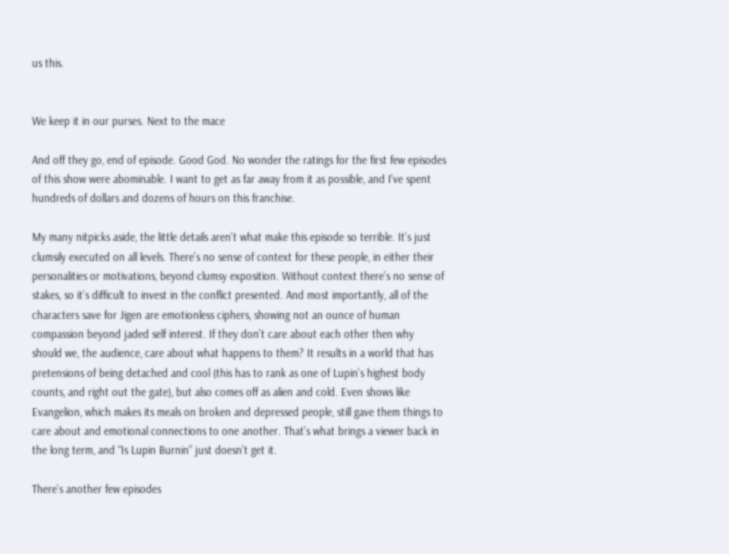us this.


We keep it in our purses. Next to the mace

And off they go, end of episode. Good God. No wonder the ratings for the first few episodes of this show were abominable. I want to get as far away from it as possible, and I’ve spent hundreds of dollars and dozens of hours on this franchise.

My many nitpicks aside, the little details aren’t what make this episode so terrible. It’s just clumsily executed on all levels. There’s no sense of context for these people, in either their personalities or motivations, beyond clumsy exposition. Without context there’s no sense of stakes, so it’s difficult to invest in the conflict presented. And most importantly, all of the characters save for Jigen are emotionless ciphers, showing not an ounce of human compassion beyond jaded self interest. If they don’t care about each other then why should we, the audience, care about what happens to them? It results in a world that has pretensions of being detached and cool (this has to rank as one of Lupin’s highest body counts, and right out the gate), but also comes off as alien and cold. Even shows like Evangelion, which makes its meals on broken and depressed people, still gave them things to care about and emotional connections to one another. That’s what brings a viewer back in the long term, and “Is Lupin Burnin” just doesn’t get it.

There’s another few episodes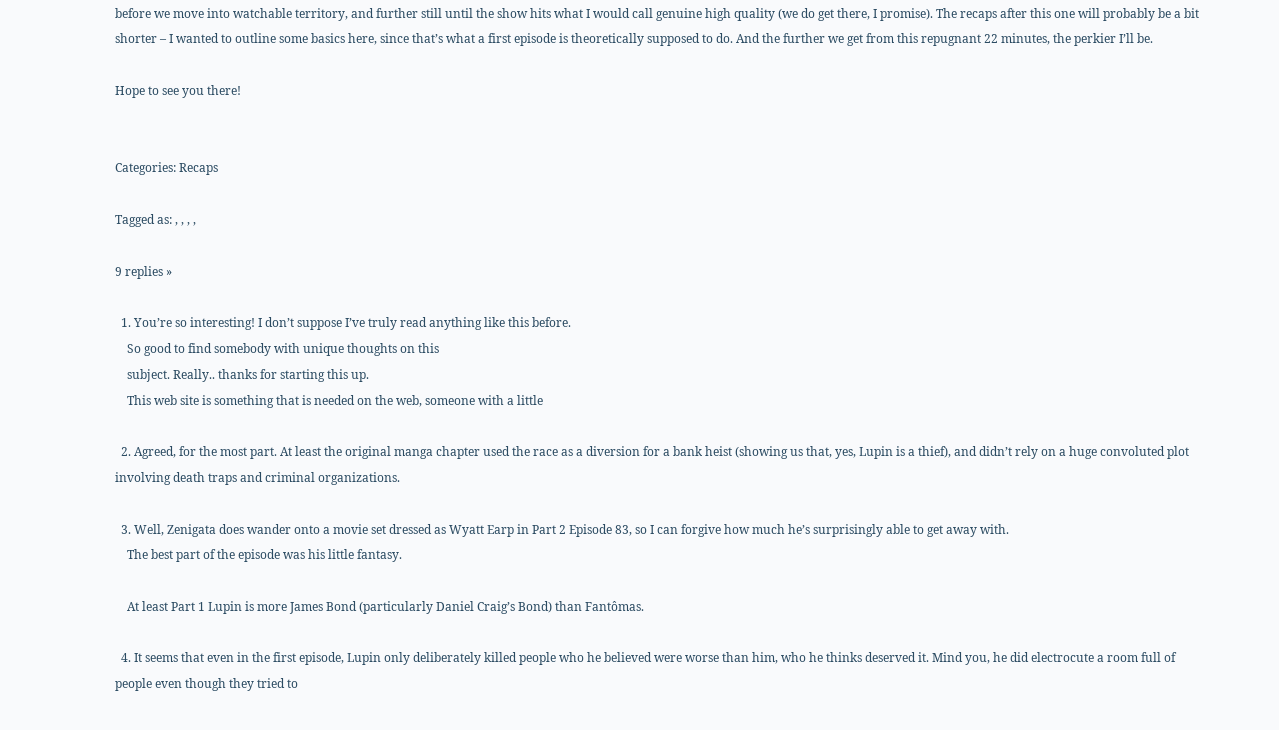before we move into watchable territory, and further still until the show hits what I would call genuine high quality (we do get there, I promise). The recaps after this one will probably be a bit shorter – I wanted to outline some basics here, since that’s what a first episode is theoretically supposed to do. And the further we get from this repugnant 22 minutes, the perkier I’ll be.

Hope to see you there!


Categories: Recaps

Tagged as: , , , ,

9 replies »

  1. You’re so interesting! I don’t suppose I’ve truly read anything like this before.
    So good to find somebody with unique thoughts on this
    subject. Really.. thanks for starting this up.
    This web site is something that is needed on the web, someone with a little

  2. Agreed, for the most part. At least the original manga chapter used the race as a diversion for a bank heist (showing us that, yes, Lupin is a thief), and didn’t rely on a huge convoluted plot involving death traps and criminal organizations.

  3. Well, Zenigata does wander onto a movie set dressed as Wyatt Earp in Part 2 Episode 83, so I can forgive how much he’s surprisingly able to get away with.
    The best part of the episode was his little fantasy.

    At least Part 1 Lupin is more James Bond (particularly Daniel Craig’s Bond) than Fantômas.

  4. It seems that even in the first episode, Lupin only deliberately killed people who he believed were worse than him, who he thinks deserved it. Mind you, he did electrocute a room full of people even though they tried to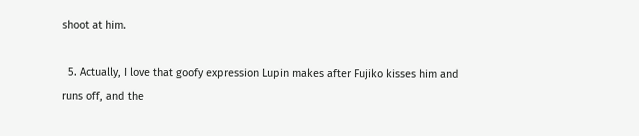shoot at him.

  5. Actually, I love that goofy expression Lupin makes after Fujiko kisses him and runs off, and the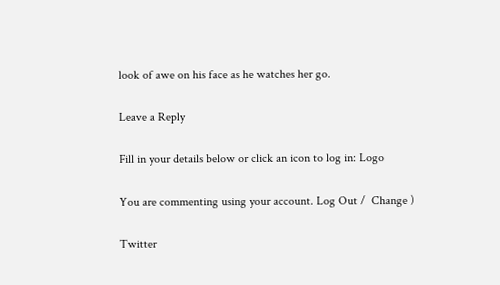look of awe on his face as he watches her go.

Leave a Reply

Fill in your details below or click an icon to log in: Logo

You are commenting using your account. Log Out /  Change )

Twitter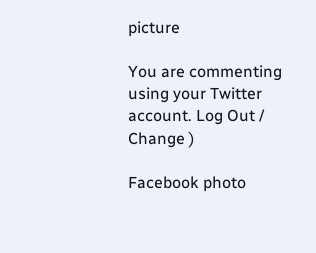picture

You are commenting using your Twitter account. Log Out /  Change )

Facebook photo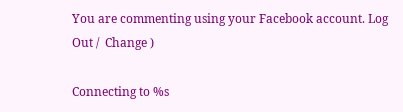You are commenting using your Facebook account. Log Out /  Change )

Connecting to %s